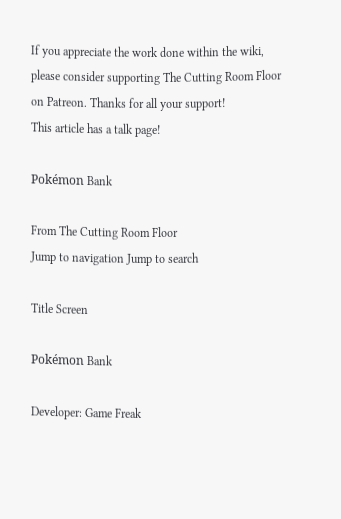If you appreciate the work done within the wiki, please consider supporting The Cutting Room Floor on Patreon. Thanks for all your support!
This article has a talk page!

Pokémon Bank

From The Cutting Room Floor
Jump to navigation Jump to search

Title Screen

Pokémon Bank

Developer: Game Freak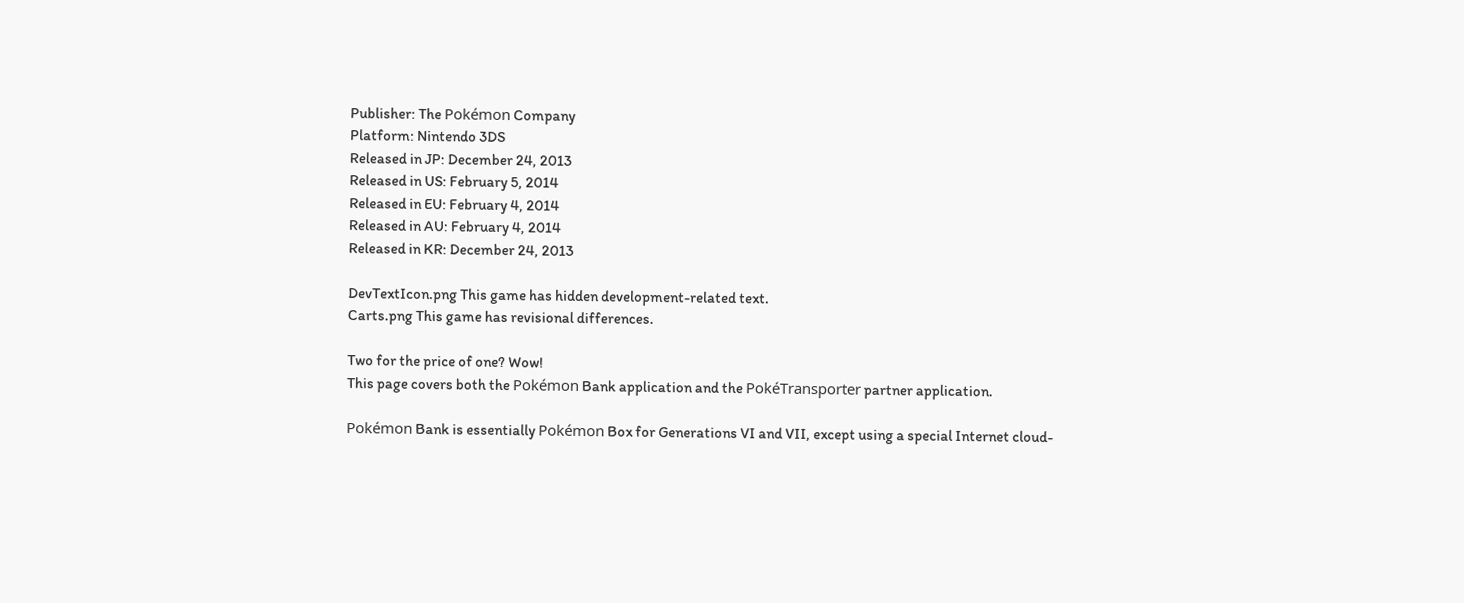Publisher: The Pokémon Company
Platform: Nintendo 3DS
Released in JP: December 24, 2013
Released in US: February 5, 2014
Released in EU: February 4, 2014
Released in AU: February 4, 2014
Released in KR: December 24, 2013

DevTextIcon.png This game has hidden development-related text.
Carts.png This game has revisional differences.

Two for the price of one? Wow!
This page covers both the Pokémon Bank application and the PokéTransporter partner application.

Pokémon Bank is essentially Pokémon Box for Generations VI and VII, except using a special Internet cloud-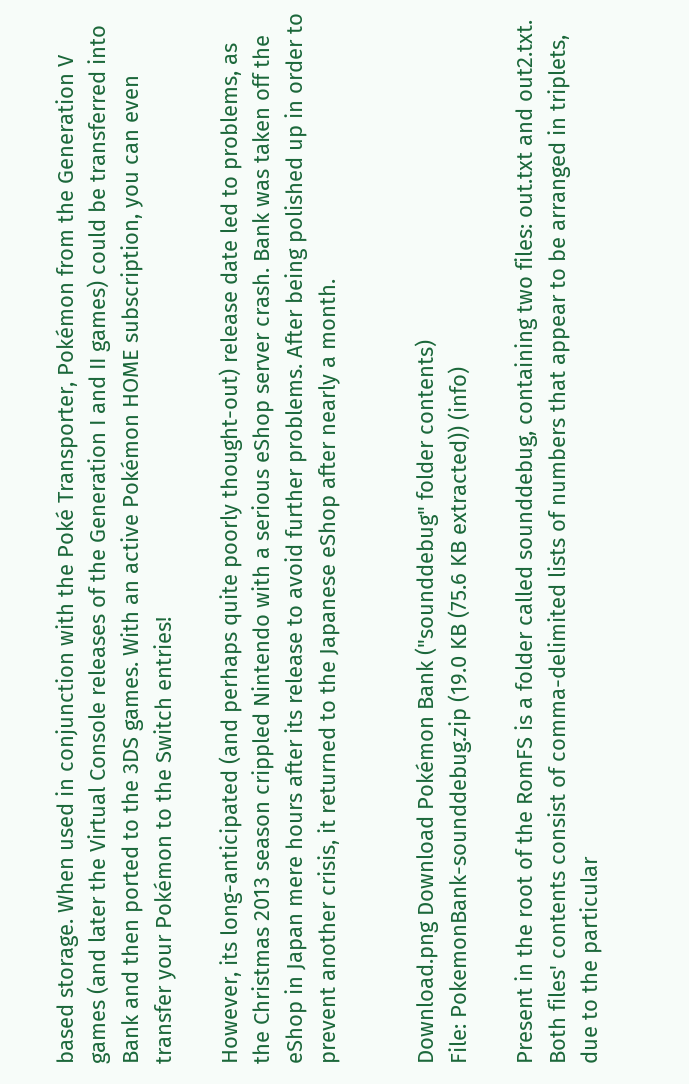based storage. When used in conjunction with the Poké Transporter, Pokémon from the Generation V games (and later the Virtual Console releases of the Generation I and II games) could be transferred into Bank and then ported to the 3DS games. With an active Pokémon HOME subscription, you can even transfer your Pokémon to the Switch entries!

However, its long-anticipated (and perhaps quite poorly thought-out) release date led to problems, as the Christmas 2013 season crippled Nintendo with a serious eShop server crash. Bank was taken off the eShop in Japan mere hours after its release to avoid further problems. After being polished up in order to prevent another crisis, it returned to the Japanese eShop after nearly a month.


Download.png Download Pokémon Bank ("sounddebug" folder contents)
File: PokemonBank-sounddebug.zip (19.0 KB (75.6 KB extracted)) (info)

Present in the root of the RomFS is a folder called sounddebug, containing two files: out.txt and out2.txt. Both files' contents consist of comma-delimited lists of numbers that appear to be arranged in triplets, due to the particular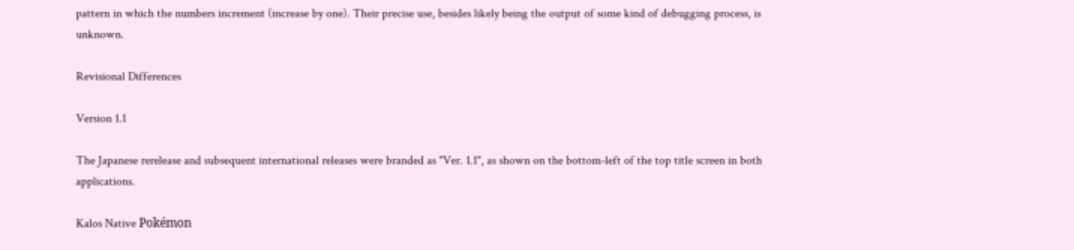pattern in which the numbers increment (increase by one). Their precise use, besides likely being the output of some kind of debugging process, is unknown.

Revisional Differences

Version 1.1

The Japanese rerelease and subsequent international releases were branded as "Ver. 1.1", as shown on the bottom-left of the top title screen in both applications.

Kalos Native Pokémon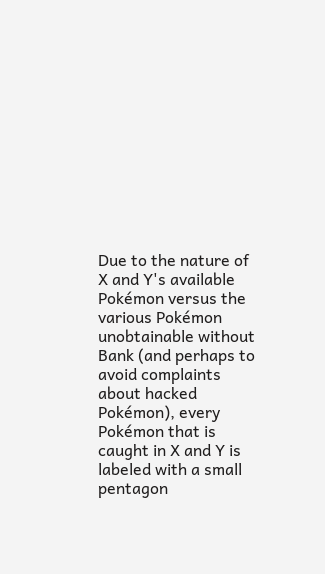Due to the nature of X and Y's available Pokémon versus the various Pokémon unobtainable without Bank (and perhaps to avoid complaints about hacked Pokémon), every Pokémon that is caught in X and Y is labeled with a small pentagon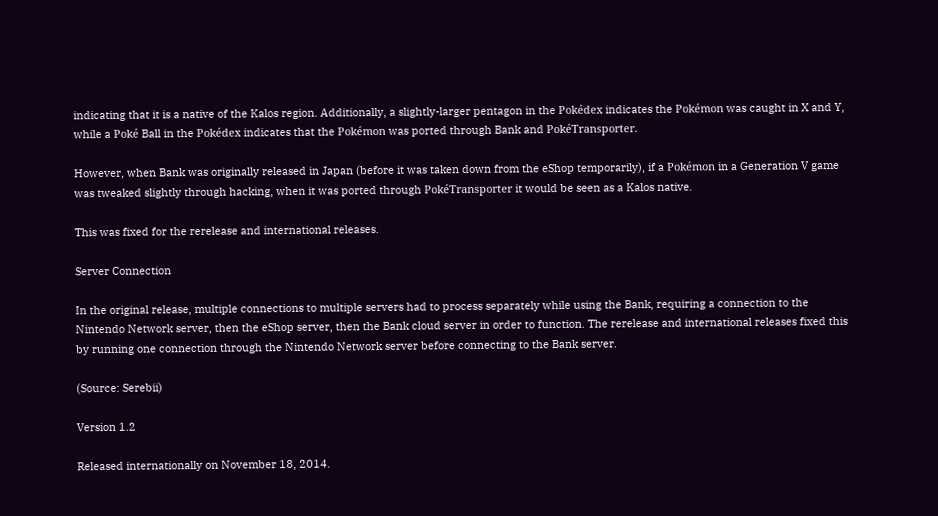indicating that it is a native of the Kalos region. Additionally, a slightly-larger pentagon in the Pokédex indicates the Pokémon was caught in X and Y, while a Poké Ball in the Pokédex indicates that the Pokémon was ported through Bank and PokéTransporter.

However, when Bank was originally released in Japan (before it was taken down from the eShop temporarily), if a Pokémon in a Generation V game was tweaked slightly through hacking, when it was ported through PokéTransporter it would be seen as a Kalos native.

This was fixed for the rerelease and international releases.

Server Connection

In the original release, multiple connections to multiple servers had to process separately while using the Bank, requiring a connection to the Nintendo Network server, then the eShop server, then the Bank cloud server in order to function. The rerelease and international releases fixed this by running one connection through the Nintendo Network server before connecting to the Bank server.

(Source: Serebii)

Version 1.2

Released internationally on November 18, 2014.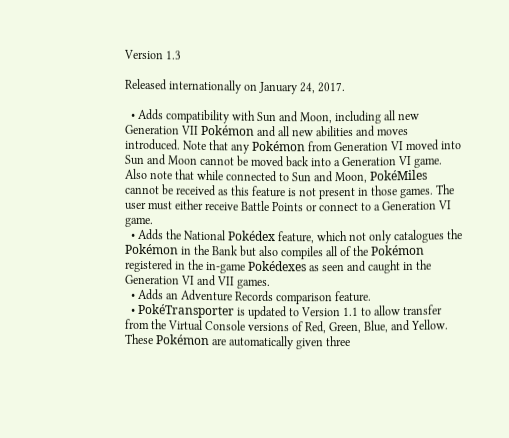Version 1.3

Released internationally on January 24, 2017.

  • Adds compatibility with Sun and Moon, including all new Generation VII Pokémon and all new abilities and moves introduced. Note that any Pokémon from Generation VI moved into Sun and Moon cannot be moved back into a Generation VI game. Also note that while connected to Sun and Moon, PokéMiles cannot be received as this feature is not present in those games. The user must either receive Battle Points or connect to a Generation VI game.
  • Adds the National Pokédex feature, which not only catalogues the Pokémon in the Bank but also compiles all of the Pokémon registered in the in-game Pokédexes as seen and caught in the Generation VI and VII games.
  • Adds an Adventure Records comparison feature.
  • PokéTransporter is updated to Version 1.1 to allow transfer from the Virtual Console versions of Red, Green, Blue, and Yellow. These Pokémon are automatically given three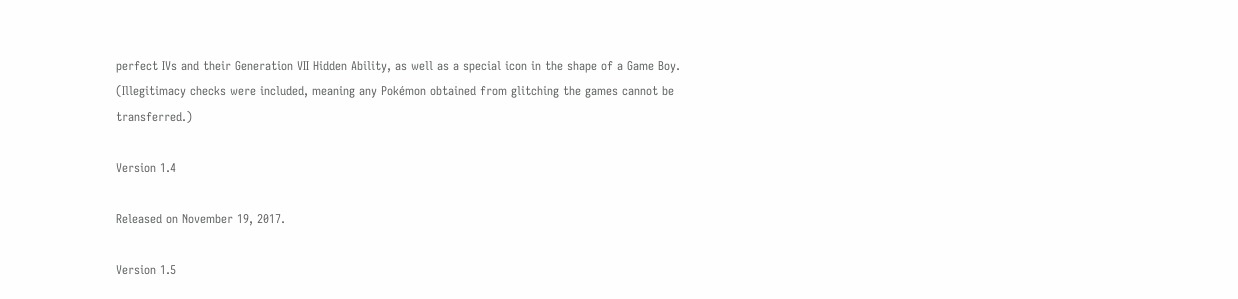perfect IVs and their Generation VII Hidden Ability, as well as a special icon in the shape of a Game Boy. (Illegitimacy checks were included, meaning any Pokémon obtained from glitching the games cannot be transferred.)

Version 1.4

Released on November 19, 2017.

Version 1.5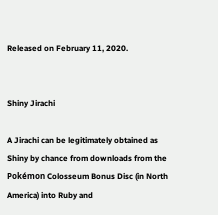Released on February 11, 2020.


Shiny Jirachi

A Jirachi can be legitimately obtained as Shiny by chance from downloads from the Pokémon Colosseum Bonus Disc (in North America) into Ruby and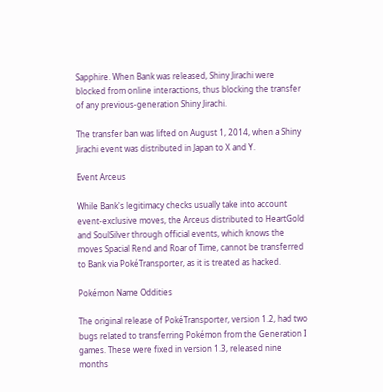Sapphire. When Bank was released, Shiny Jirachi were blocked from online interactions, thus blocking the transfer of any previous-generation Shiny Jirachi.

The transfer ban was lifted on August 1, 2014, when a Shiny Jirachi event was distributed in Japan to X and Y.

Event Arceus

While Bank's legitimacy checks usually take into account event-exclusive moves, the Arceus distributed to HeartGold and SoulSilver through official events, which knows the moves Spacial Rend and Roar of Time, cannot be transferred to Bank via PokéTransporter, as it is treated as hacked.

Pokémon Name Oddities

The original release of PokéTransporter, version 1.2, had two bugs related to transferring Pokémon from the Generation I games. These were fixed in version 1.3, released nine months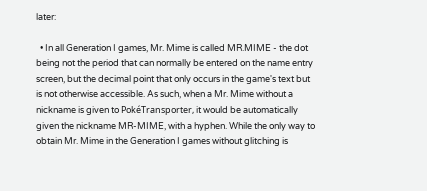later:

  • In all Generation I games, Mr. Mime is called MR.MIME - the dot being not the period that can normally be entered on the name entry screen, but the decimal point that only occurs in the game's text but is not otherwise accessible. As such, when a Mr. Mime without a nickname is given to PokéTransporter, it would be automatically given the nickname MR-MIME, with a hyphen. While the only way to obtain Mr. Mime in the Generation I games without glitching is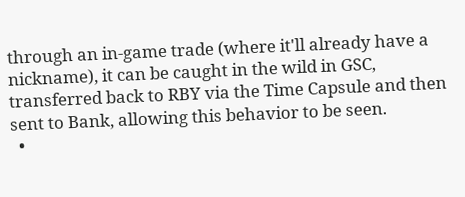through an in-game trade (where it'll already have a nickname), it can be caught in the wild in GSC, transferred back to RBY via the Time Capsule and then sent to Bank, allowing this behavior to be seen.
  •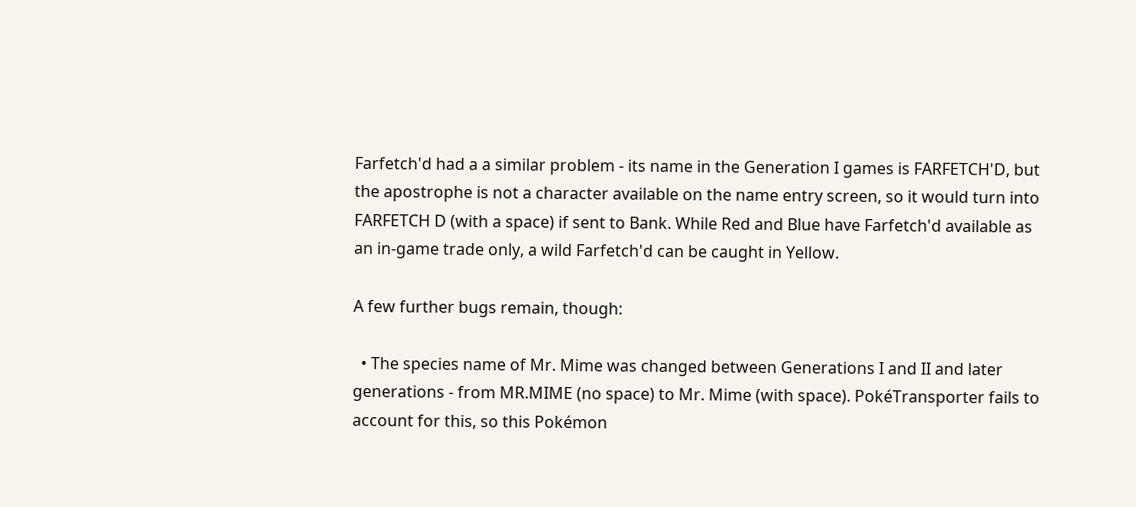Farfetch'd had a a similar problem - its name in the Generation I games is FARFETCH'D, but the apostrophe is not a character available on the name entry screen, so it would turn into FARFETCH D (with a space) if sent to Bank. While Red and Blue have Farfetch'd available as an in-game trade only, a wild Farfetch'd can be caught in Yellow.

A few further bugs remain, though:

  • The species name of Mr. Mime was changed between Generations I and II and later generations - from MR.MIME (no space) to Mr. Mime (with space). PokéTransporter fails to account for this, so this Pokémon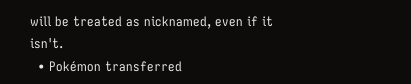will be treated as nicknamed, even if it isn't.
  • Pokémon transferred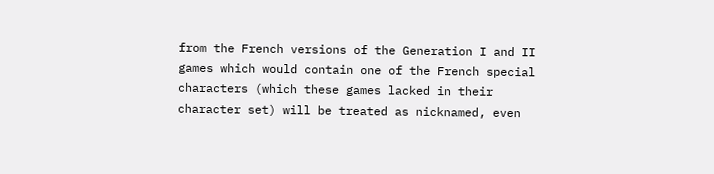from the French versions of the Generation I and II games which would contain one of the French special characters (which these games lacked in their character set) will be treated as nicknamed, even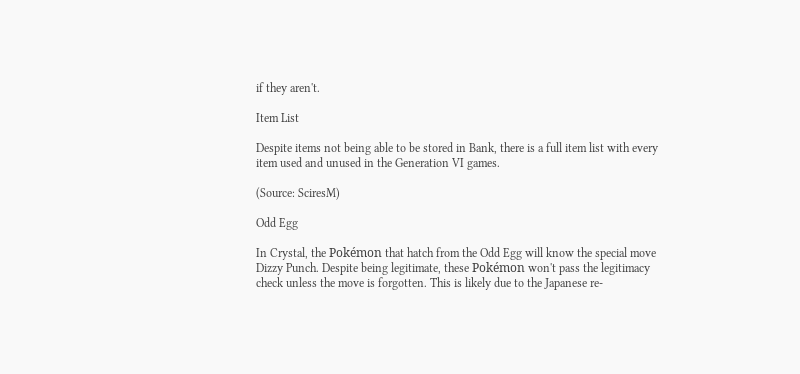if they aren't.

Item List

Despite items not being able to be stored in Bank, there is a full item list with every item used and unused in the Generation VI games.

(Source: SciresM)

Odd Egg

In Crystal, the Pokémon that hatch from the Odd Egg will know the special move Dizzy Punch. Despite being legitimate, these Pokémon won't pass the legitimacy check unless the move is forgotten. This is likely due to the Japanese re-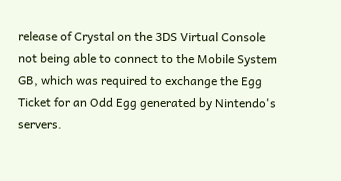release of Crystal on the 3DS Virtual Console not being able to connect to the Mobile System GB, which was required to exchange the Egg Ticket for an Odd Egg generated by Nintendo's servers.